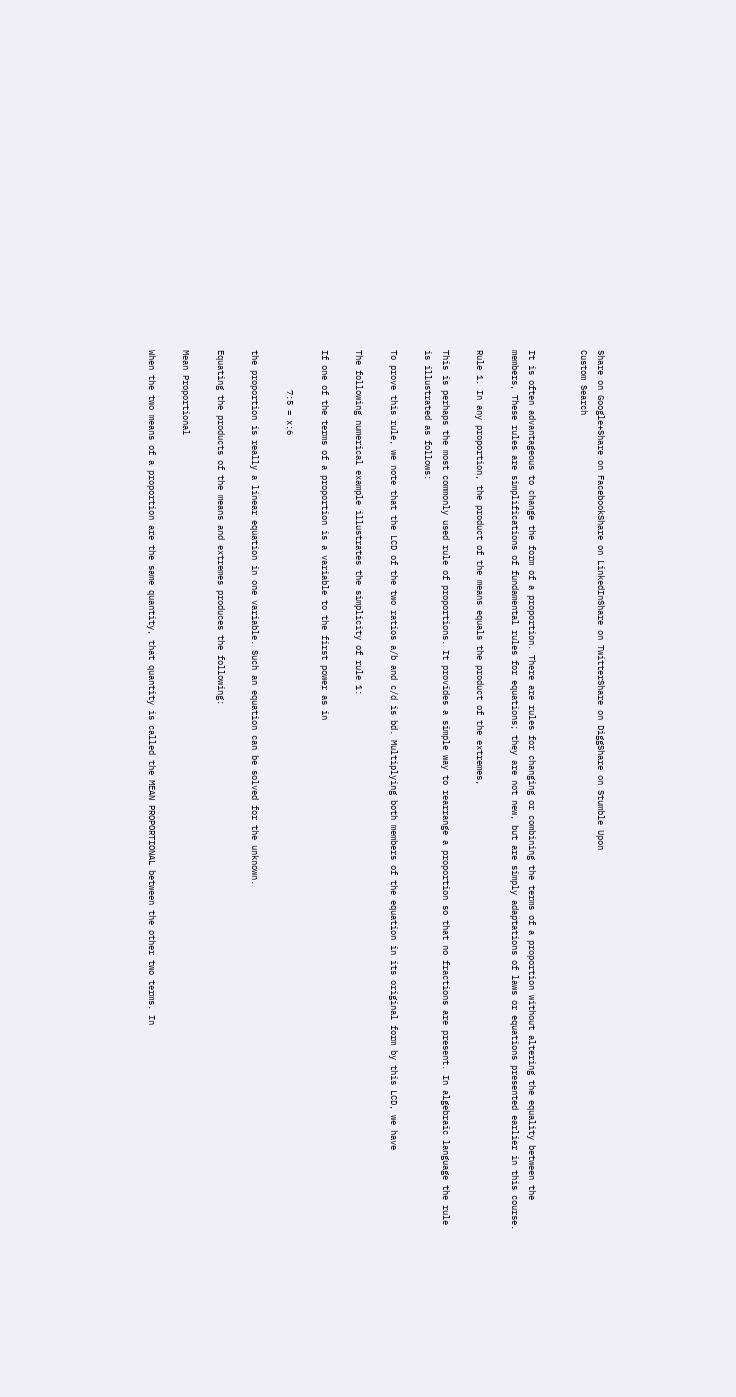Share on Google+Share on FacebookShare on LinkedInShare on TwitterShare on DiggShare on Stumble Upon
Custom Search


It is often advantageous to change the form of a proportion. There are rules for changing or combining the terms of a proportion without altering the equality between the members, These rules are simplifications of fundamental rules for equations; they are not new, but are simply adaptations of laws or equations presented earlier in this course.

Rule 1. In any proportion, the product of the means equals the product of the extremes,

This is perhaps the most commonly used rule of proportions. It provides a simple way to rearrange a proportion so that no fractions are present. In algebraic language the rule is illustrated as follows:

To prove this rule, we note that the LCD of the two ratios a/b and c/d is bd. Multiplying both members of the equation in its original form by this LCD, we have

The following numerical example illustrates the simplicity of rule 1:

If one of the terms of a proportion is a variable to the first power as in

        7:5 = x:6

the proportion is really a linear equation in one variable. Such an equation can be solved for the unknown.

Equating the products of the means and extremes produces the following:

Mean Proportional

When the two means of a proportion are the same quantity, that quantity is called the MEAN PROPORTIONAL between the other two terms. In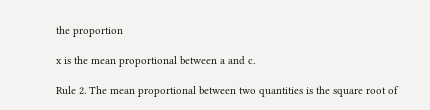the proportion

x is the mean proportional between a and c.

Rule 2. The mean proportional between two quantities is the square root of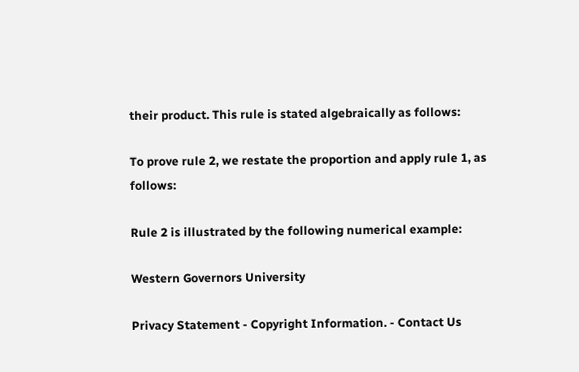their product. This rule is stated algebraically as follows:

To prove rule 2, we restate the proportion and apply rule 1, as follows:

Rule 2 is illustrated by the following numerical example:

Western Governors University

Privacy Statement - Copyright Information. - Contact Us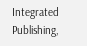Integrated Publishing,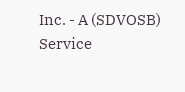Inc. - A (SDVOSB) Service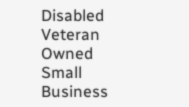Disabled Veteran Owned Small Business